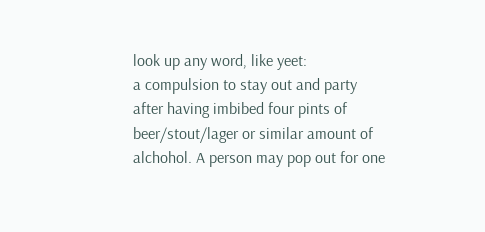look up any word, like yeet:
a compulsion to stay out and party after having imbibed four pints of beer/stout/lager or similar amount of alchohol. A person may pop out for one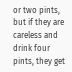or two pints, but if they are careless and drink four pints, they get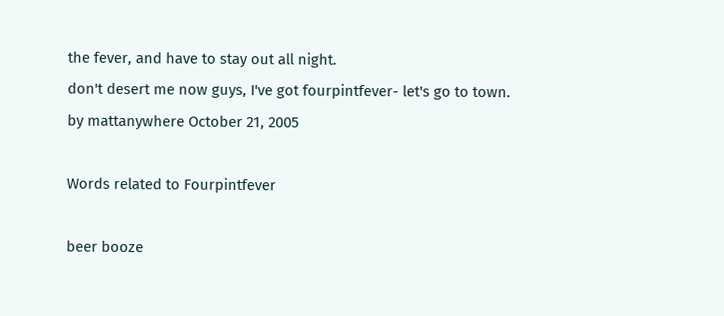the fever, and have to stay out all night.
don't desert me now guys, I've got fourpintfever- let's go to town.
by mattanywhere October 21, 2005

Words related to Fourpintfever

beer booze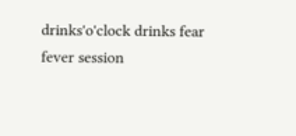drinks'o'clock drinks fear fever session